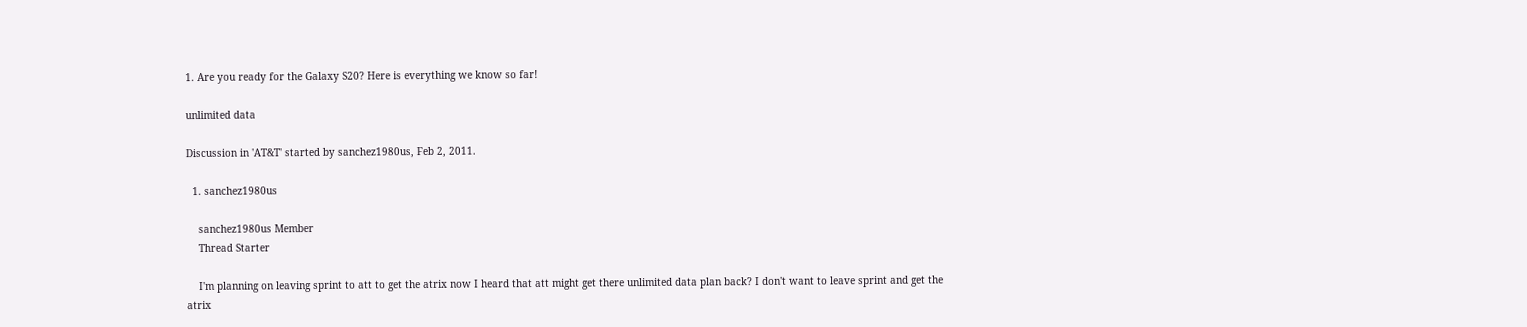1. Are you ready for the Galaxy S20? Here is everything we know so far!

unlimited data

Discussion in 'AT&T' started by sanchez1980us, Feb 2, 2011.

  1. sanchez1980us

    sanchez1980us Member
    Thread Starter

    I'm planning on leaving sprint to att to get the atrix now I heard that att might get there unlimited data plan back? I don't want to leave sprint and get the atrix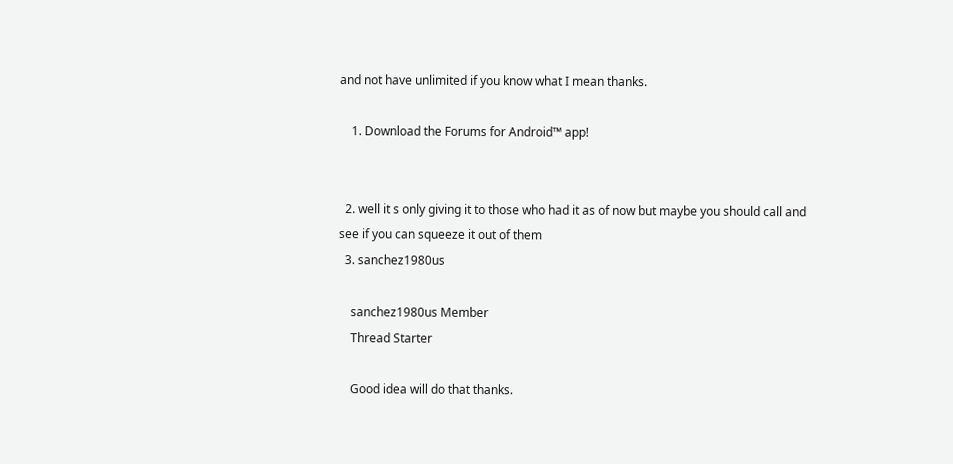and not have unlimited if you know what I mean thanks.

    1. Download the Forums for Android™ app!


  2. well it s only giving it to those who had it as of now but maybe you should call and see if you can squeeze it out of them
  3. sanchez1980us

    sanchez1980us Member
    Thread Starter

    Good idea will do that thanks.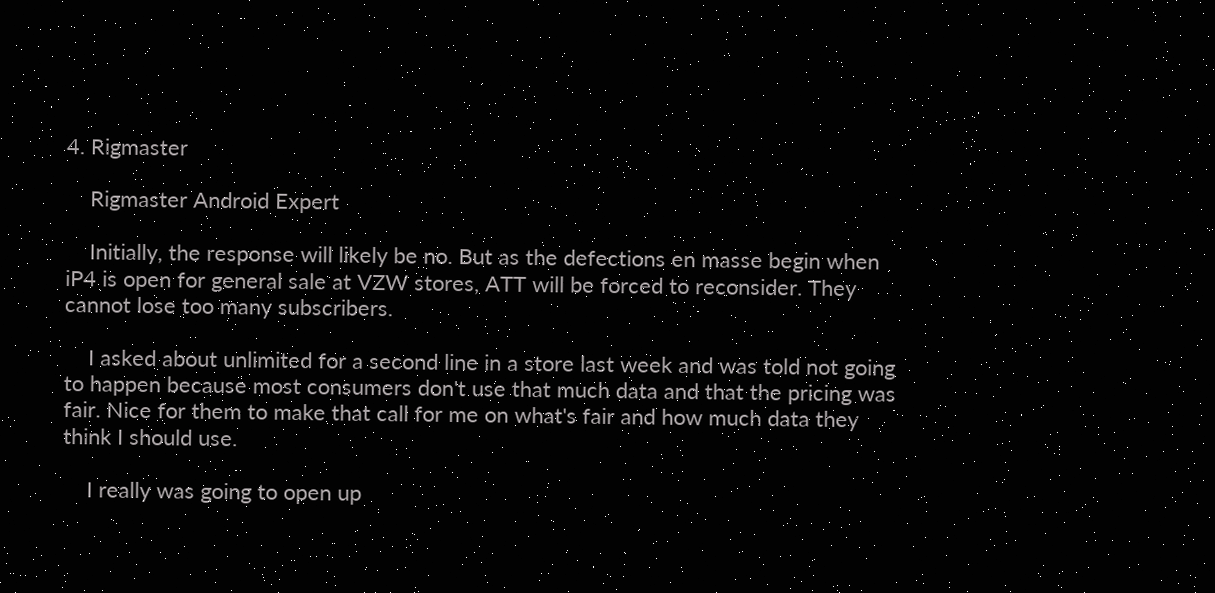4. Rigmaster

    Rigmaster Android Expert

    Initially, the response will likely be no. But as the defections en masse begin when iP4 is open for general sale at VZW stores, ATT will be forced to reconsider. They cannot lose too many subscribers.

    I asked about unlimited for a second line in a store last week and was told not going to happen because most consumers don't use that much data and that the pricing was fair. Nice for them to make that call for me on what's fair and how much data they think I should use.

    I really was going to open up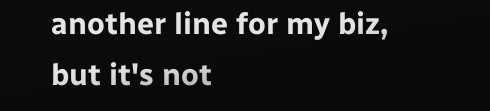another line for my biz, but it's not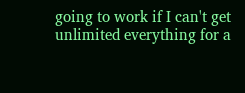going to work if I can't get unlimited everything for a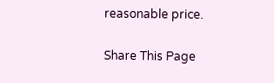reasonable price.

Share This Page